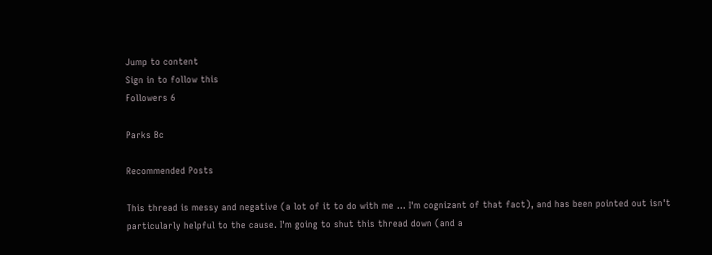Jump to content
Sign in to follow this
Followers 6

Parks Bc

Recommended Posts

This thread is messy and negative (a lot of it to do with me ... I'm cognizant of that fact), and has been pointed out isn't particularly helpful to the cause. I'm going to shut this thread down (and a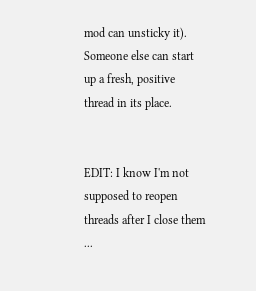mod can unsticky it). Someone else can start up a fresh, positive thread in its place.


EDIT: I know I'm not supposed to reopen threads after I close them ...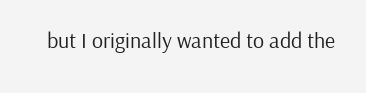but I originally wanted to add the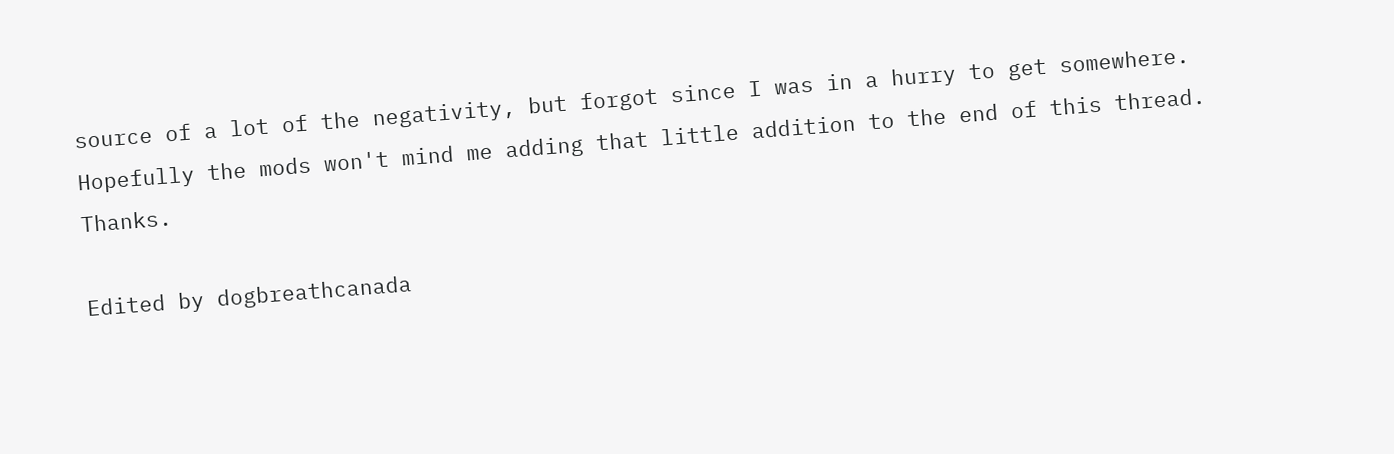source of a lot of the negativity, but forgot since I was in a hurry to get somewhere. Hopefully the mods won't mind me adding that little addition to the end of this thread. Thanks.

Edited by dogbreathcanada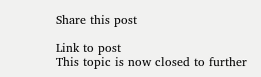Share this post

Link to post
This topic is now closed to further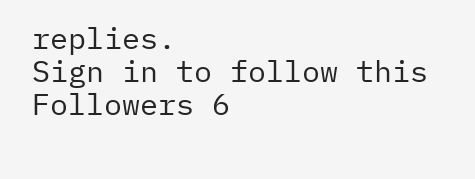replies.
Sign in to follow this
Followers 6